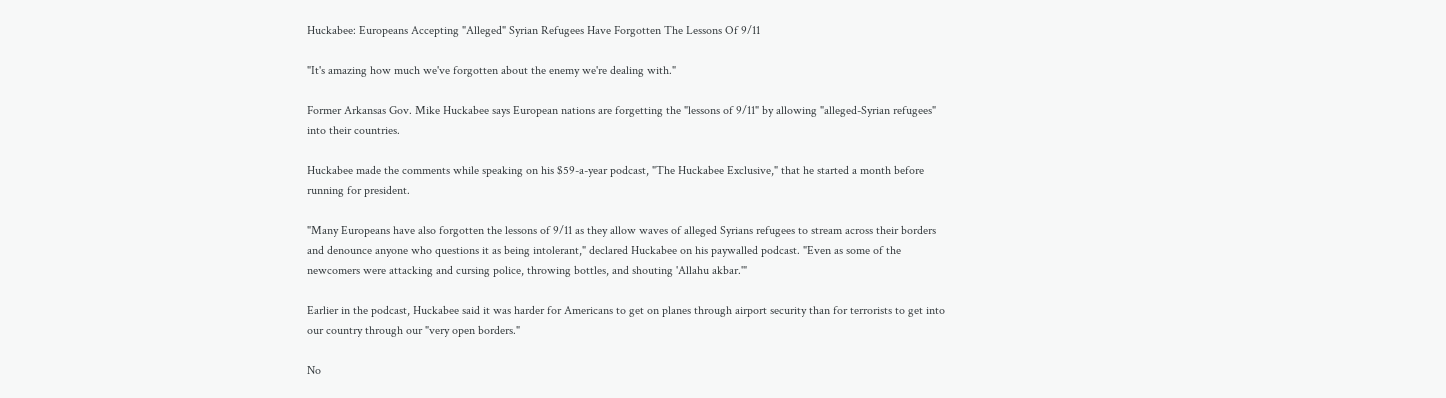Huckabee: Europeans Accepting "Alleged" Syrian Refugees Have Forgotten The Lessons Of 9/11

"It's amazing how much we've forgotten about the enemy we're dealing with."

Former Arkansas Gov. Mike Huckabee says European nations are forgetting the "lessons of 9/11" by allowing "alleged-Syrian refugees" into their countries.

Huckabee made the comments while speaking on his $59-a-year podcast, "The Huckabee Exclusive," that he started a month before running for president.

"Many Europeans have also forgotten the lessons of 9/11 as they allow waves of alleged Syrians refugees to stream across their borders and denounce anyone who questions it as being intolerant," declared Huckabee on his paywalled podcast. "Even as some of the newcomers were attacking and cursing police, throwing bottles, and shouting 'Allahu akbar.'"

Earlier in the podcast, Huckabee said it was harder for Americans to get on planes through airport security than for terrorists to get into our country through our "very open borders."

No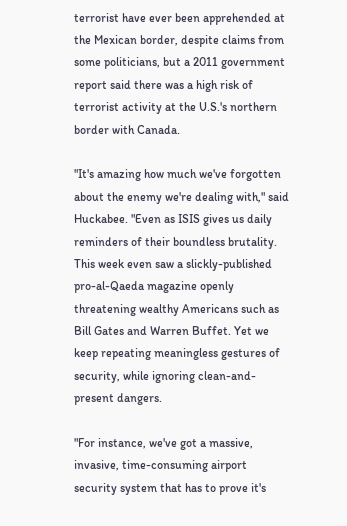terrorist have ever been apprehended at the Mexican border, despite claims from some politicians, but a 2011 government report said there was a high risk of terrorist activity at the U.S.'s northern border with Canada.

"It's amazing how much we've forgotten about the enemy we're dealing with," said Huckabee. "Even as ISIS gives us daily reminders of their boundless brutality. This week even saw a slickly-published pro-al-Qaeda magazine openly threatening wealthy Americans such as Bill Gates and Warren Buffet. Yet we keep repeating meaningless gestures of security, while ignoring clean-and-present dangers.

"For instance, we've got a massive, invasive, time-consuming airport security system that has to prove it's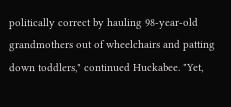politically correct by hauling 98-year-old grandmothers out of wheelchairs and patting down toddlers," continued Huckabee. "Yet,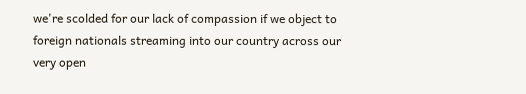we're scolded for our lack of compassion if we object to foreign nationals streaming into our country across our very open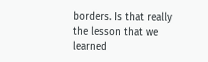borders. Is that really the lesson that we learned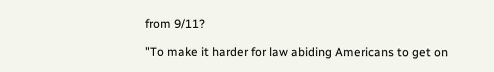from 9/11?

"To make it harder for law abiding Americans to get on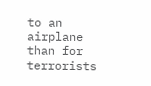to an airplane than for terrorists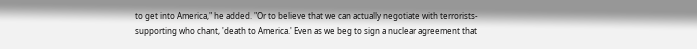to get into America," he added. "Or to believe that we can actually negotiate with terrorists-supporting who chant, 'death to America.' Even as we beg to sign a nuclear agreement that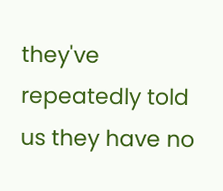they've repeatedly told us they have no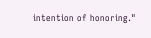intention of honoring."